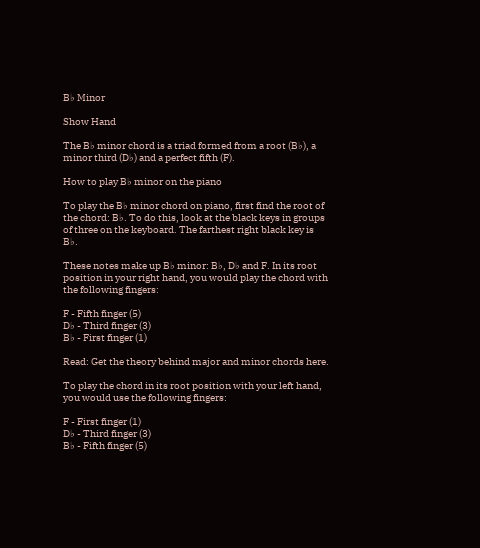B♭ Minor

Show Hand

The B♭ minor chord is a triad formed from a root (B♭), a minor third (D♭) and a perfect fifth (F).

How to play B♭ minor on the piano

To play the B♭ minor chord on piano, first find the root of the chord: B♭. To do this, look at the black keys in groups of three on the keyboard. The farthest right black key is B♭.

These notes make up B♭ minor: B♭, D♭ and F. In its root position in your right hand, you would play the chord with the following fingers:

F - Fifth finger (5)
D♭ - Third finger (3)
B♭ - First finger (1)

Read: Get the theory behind major and minor chords here.

To play the chord in its root position with your left hand, you would use the following fingers:

F - First finger (1)
D♭ - Third finger (3)
B♭ - Fifth finger (5)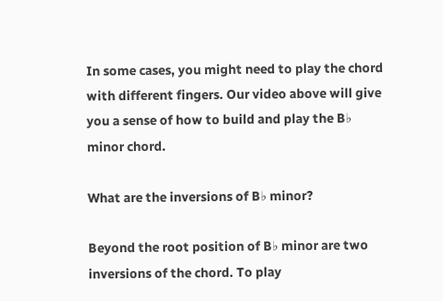In some cases, you might need to play the chord with different fingers. Our video above will give you a sense of how to build and play the B♭ minor chord.

What are the inversions of B♭ minor?

Beyond the root position of B♭ minor are two inversions of the chord. To play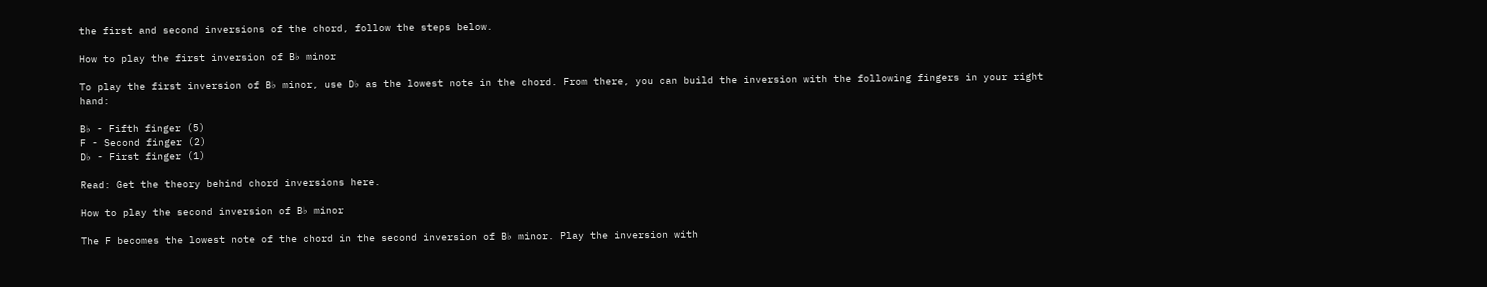the first and second inversions of the chord, follow the steps below.

How to play the first inversion of B♭ minor

To play the first inversion of B♭ minor, use D♭ as the lowest note in the chord. From there, you can build the inversion with the following fingers in your right hand:

B♭ - Fifth finger (5)
F - Second finger (2)
D♭ - First finger (1)

Read: Get the theory behind chord inversions here.

How to play the second inversion of B♭ minor

The F becomes the lowest note of the chord in the second inversion of B♭ minor. Play the inversion with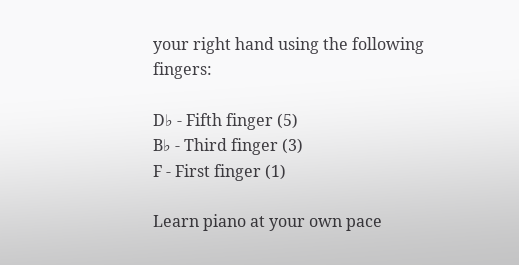your right hand using the following fingers:

D♭ - Fifth finger (5)
B♭ - Third finger (3)
F - First finger (1)

Learn piano at your own pace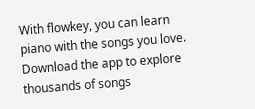With flowkey, you can learn piano with the songs you love. Download the app to explore thousands of songs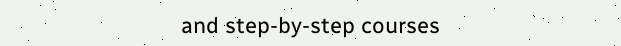and step-by-step courses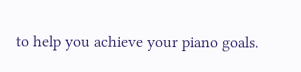to help you achieve your piano goals.